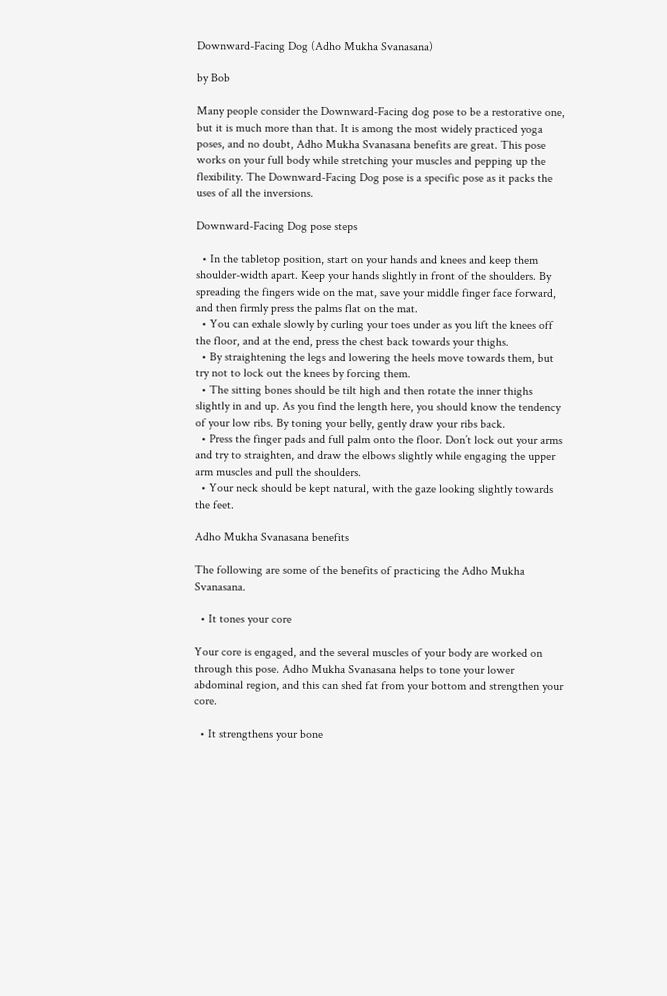Downward-Facing Dog (Adho Mukha Svanasana)

by Bob

Many people consider the Downward-Facing dog pose to be a restorative one, but it is much more than that. It is among the most widely practiced yoga poses, and no doubt, Adho Mukha Svanasana benefits are great. This pose works on your full body while stretching your muscles and pepping up the flexibility. The Downward-Facing Dog pose is a specific pose as it packs the uses of all the inversions.

Downward-Facing Dog pose steps

  • In the tabletop position, start on your hands and knees and keep them shoulder-width apart. Keep your hands slightly in front of the shoulders. By spreading the fingers wide on the mat, save your middle finger face forward, and then firmly press the palms flat on the mat.
  • You can exhale slowly by curling your toes under as you lift the knees off the floor, and at the end, press the chest back towards your thighs.
  • By straightening the legs and lowering the heels move towards them, but try not to lock out the knees by forcing them.
  • The sitting bones should be tilt high and then rotate the inner thighs slightly in and up. As you find the length here, you should know the tendency of your low ribs. By toning your belly, gently draw your ribs back.
  • Press the finger pads and full palm onto the floor. Don’t lock out your arms and try to straighten, and draw the elbows slightly while engaging the upper arm muscles and pull the shoulders.
  • Your neck should be kept natural, with the gaze looking slightly towards the feet.

Adho Mukha Svanasana benefits

The following are some of the benefits of practicing the Adho Mukha Svanasana.

  • It tones your core

Your core is engaged, and the several muscles of your body are worked on through this pose. Adho Mukha Svanasana helps to tone your lower abdominal region, and this can shed fat from your bottom and strengthen your core.

  • It strengthens your bone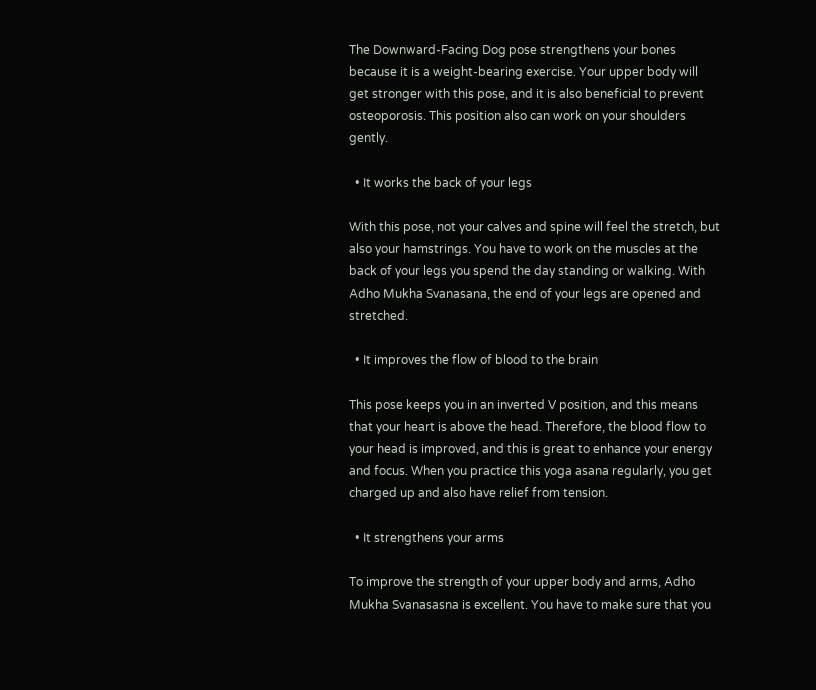The Downward-Facing Dog pose strengthens your bones because it is a weight-bearing exercise. Your upper body will get stronger with this pose, and it is also beneficial to prevent osteoporosis. This position also can work on your shoulders gently.

  • It works the back of your legs

With this pose, not your calves and spine will feel the stretch, but also your hamstrings. You have to work on the muscles at the back of your legs you spend the day standing or walking. With Adho Mukha Svanasana, the end of your legs are opened and stretched.

  • It improves the flow of blood to the brain

This pose keeps you in an inverted V position, and this means that your heart is above the head. Therefore, the blood flow to your head is improved, and this is great to enhance your energy and focus. When you practice this yoga asana regularly, you get charged up and also have relief from tension.

  • It strengthens your arms

To improve the strength of your upper body and arms, Adho Mukha Svanasasna is excellent. You have to make sure that you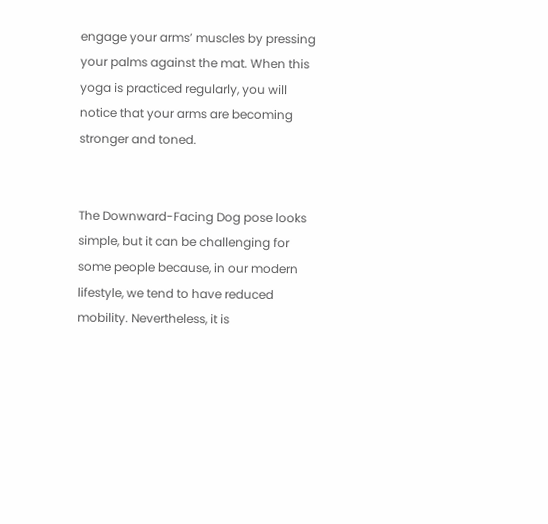engage your arms’ muscles by pressing your palms against the mat. When this yoga is practiced regularly, you will notice that your arms are becoming stronger and toned.


The Downward-Facing Dog pose looks simple, but it can be challenging for some people because, in our modern lifestyle, we tend to have reduced mobility. Nevertheless, it is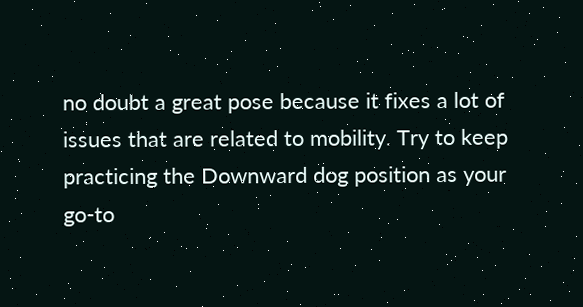no doubt a great pose because it fixes a lot of issues that are related to mobility. Try to keep practicing the Downward dog position as your go-to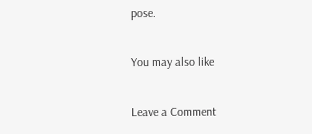pose.

You may also like

Leave a Comment